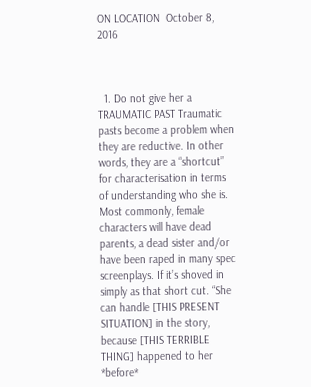ON LOCATION  October 8, 2016



  1. Do not give her a TRAUMATIC PAST Traumatic pasts become a problem when they are reductive. In other words, they are a “shortcut” for characterisation in terms of understanding who she is. Most commonly, female characters will have dead parents, a dead sister and/or have been raped in many spec screenplays. If it’s shoved in simply as that short cut. “She can handle [THIS PRESENT SITUATION] in the story, because [THIS TERRIBLE THING] happened to her *before*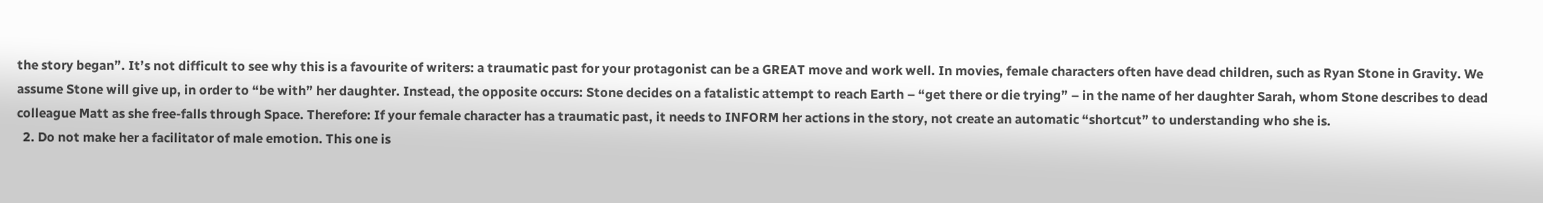the story began”. It’s not difficult to see why this is a favourite of writers: a traumatic past for your protagonist can be a GREAT move and work well. In movies, female characters often have dead children, such as Ryan Stone in Gravity. We assume Stone will give up, in order to “be with” her daughter. Instead, the opposite occurs: Stone decides on a fatalistic attempt to reach Earth – “get there or die trying” – in the name of her daughter Sarah, whom Stone describes to dead colleague Matt as she free-falls through Space. Therefore: If your female character has a traumatic past, it needs to INFORM her actions in the story, not create an automatic “shortcut” to understanding who she is.
  2. Do not make her a facilitator of male emotion. This one is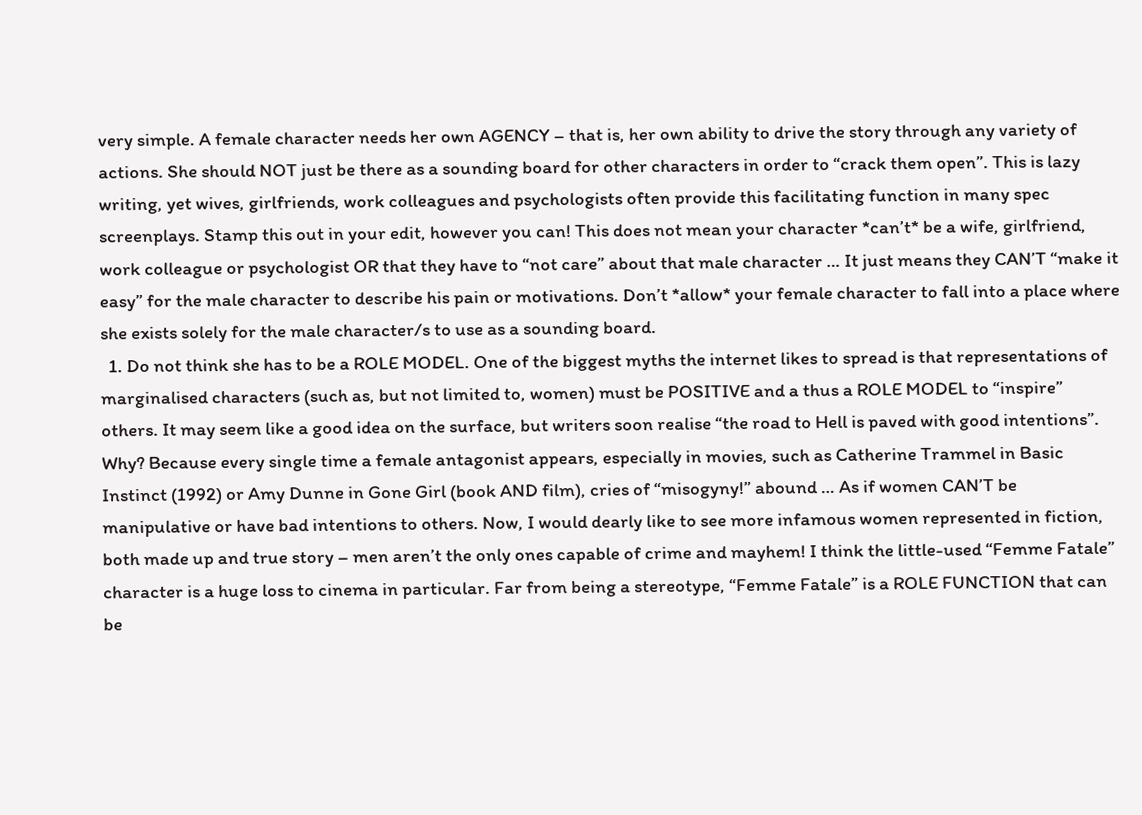very simple. A female character needs her own AGENCY – that is, her own ability to drive the story through any variety of actions. She should NOT just be there as a sounding board for other characters in order to “crack them open”. This is lazy writing, yet wives, girlfriends, work colleagues and psychologists often provide this facilitating function in many spec screenplays. Stamp this out in your edit, however you can! This does not mean your character *can’t* be a wife, girlfriend, work colleague or psychologist OR that they have to “not care” about that male character … It just means they CAN’T “make it easy” for the male character to describe his pain or motivations. Don’t *allow* your female character to fall into a place where she exists solely for the male character/s to use as a sounding board.
  1. Do not think she has to be a ROLE MODEL. One of the biggest myths the internet likes to spread is that representations of marginalised characters (such as, but not limited to, women) must be POSITIVE and a thus a ROLE MODEL to “inspire” others. It may seem like a good idea on the surface, but writers soon realise “the road to Hell is paved with good intentions”. Why? Because every single time a female antagonist appears, especially in movies, such as Catherine Trammel in Basic Instinct (1992) or Amy Dunne in Gone Girl (book AND film), cries of “misogyny!” abound … As if women CAN’T be manipulative or have bad intentions to others. Now, I would dearly like to see more infamous women represented in fiction, both made up and true story – men aren’t the only ones capable of crime and mayhem! I think the little-used “Femme Fatale” character is a huge loss to cinema in particular. Far from being a stereotype, “Femme Fatale” is a ROLE FUNCTION that can be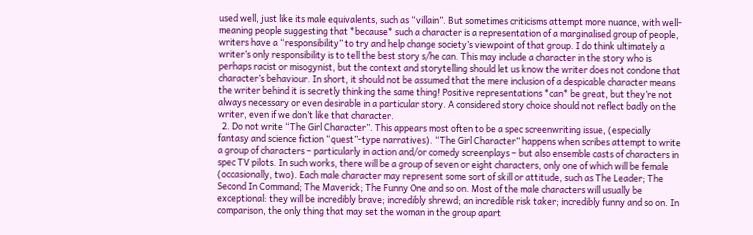used well, just like its male equivalents, such as “villain”. But sometimes criticisms attempt more nuance, with well-meaning people suggesting that *because* such a character is a representation of a marginalised group of people, writers have a “responsibility” to try and help change society’s viewpoint of that group. I do think ultimately a writer’s only responsibility is to tell the best story s/he can. This may include a character in the story who is perhaps racist or misogynist, but the context and storytelling should let us know the writer does not condone that character’s behaviour. In short, it should not be assumed that the mere inclusion of a despicable character means the writer behind it is secretly thinking the same thing! Positive representations *can* be great, but they’re not always necessary or even desirable in a particular story. A considered story choice should not reflect badly on the writer, even if we don’t like that character.
  2. Do not write “The Girl Character”. This appears most often to be a spec screenwriting issue, (especially fantasy and science fiction “quest”-type narratives). “The Girl Character” happens when scribes attempt to write a group of characters – particularly in action and/or comedy screenplays – but also ensemble casts of characters in spec TV pilots. In such works, there will be a group of seven or eight characters, only one of which will be female (occasionally, two). Each male character may represent some sort of skill or attitude, such as The Leader; The Second In Command; The Maverick; The Funny One and so on. Most of the male characters will usually be exceptional: they will be incredibly brave; incredibly shrewd; an incredible risk taker; incredibly funny and so on. In comparison, the only thing that may set the woman in the group apart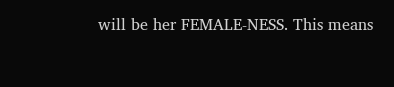will be her FEMALE-NESS. This means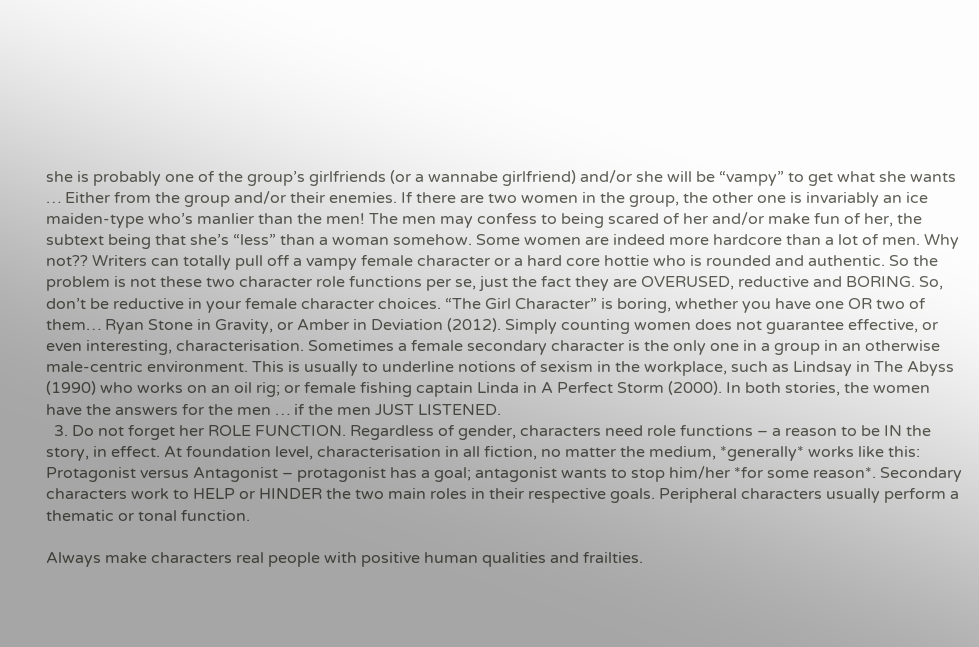she is probably one of the group’s girlfriends (or a wannabe girlfriend) and/or she will be “vampy” to get what she wants … Either from the group and/or their enemies. If there are two women in the group, the other one is invariably an ice maiden-type who’s manlier than the men! The men may confess to being scared of her and/or make fun of her, the subtext being that she’s “less” than a woman somehow. Some women are indeed more hardcore than a lot of men. Why not?? Writers can totally pull off a vampy female character or a hard core hottie who is rounded and authentic. So the problem is not these two character role functions per se, just the fact they are OVERUSED, reductive and BORING. So, don’t be reductive in your female character choices. “The Girl Character” is boring, whether you have one OR two of them… Ryan Stone in Gravity, or Amber in Deviation (2012). Simply counting women does not guarantee effective, or even interesting, characterisation. Sometimes a female secondary character is the only one in a group in an otherwise male-centric environment. This is usually to underline notions of sexism in the workplace, such as Lindsay in The Abyss (1990) who works on an oil rig; or female fishing captain Linda in A Perfect Storm (2000). In both stories, the women have the answers for the men … if the men JUST LISTENED.
  3. Do not forget her ROLE FUNCTION. Regardless of gender, characters need role functions – a reason to be IN the story, in effect. At foundation level, characterisation in all fiction, no matter the medium, *generally* works like this: Protagonist versus Antagonist – protagonist has a goal; antagonist wants to stop him/her *for some reason*. Secondary characters work to HELP or HINDER the two main roles in their respective goals. Peripheral characters usually perform a thematic or tonal function.

Always make characters real people with positive human qualities and frailties.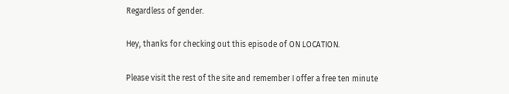Regardless of gender.

Hey, thanks for checking out this episode of ON LOCATION.

Please visit the rest of the site and remember I offer a free ten minute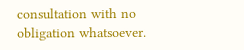consultation with no obligation whatsoever.